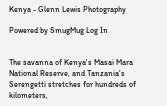Kenya - Glenn Lewis Photography

Powered by SmugMug Log In


The savanna of Kenya's Masai Mara National Reserve, and Tanzania's Serengetti stretches for hundreds of kilometers,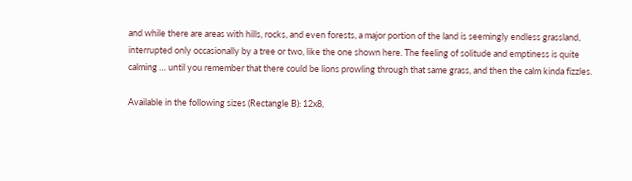and while there are areas with hills, rocks, and even forests, a major portion of the land is seemingly endless grassland, interrupted only occasionally by a tree or two, like the one shown here. The feeling of solitude and emptiness is quite calming … until you remember that there could be lions prowling through that same grass, and then the calm kinda fizzles.

Available in the following sizes (Rectangle B): 12x8,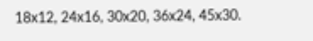18x12, 24x16, 30x20, 36x24, 45x30.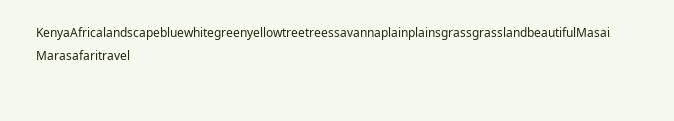KenyaAfricalandscapebluewhitegreenyellowtreetreessavannaplainplainsgrassgrasslandbeautifulMasai Marasafaritravel